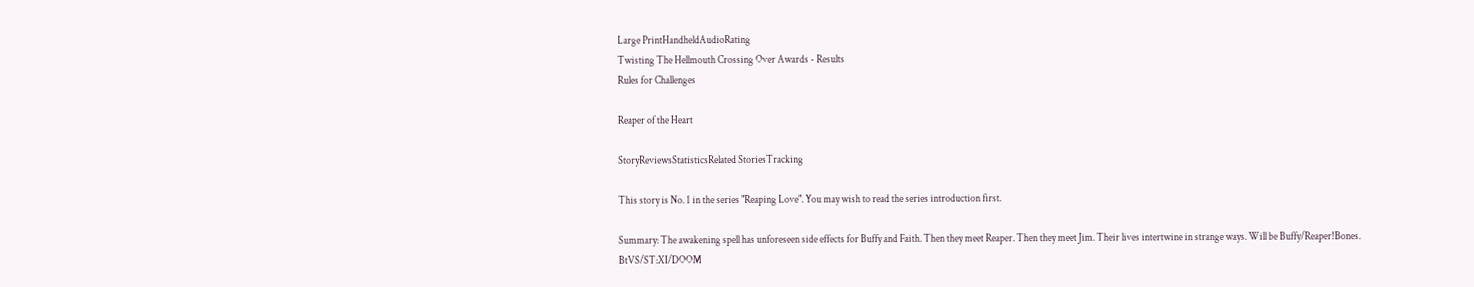Large PrintHandheldAudioRating
Twisting The Hellmouth Crossing Over Awards - Results
Rules for Challenges

Reaper of the Heart

StoryReviewsStatisticsRelated StoriesTracking

This story is No. 1 in the series "Reaping Love". You may wish to read the series introduction first.

Summary: The awakening spell has unforeseen side effects for Buffy and Faith. Then they meet Reaper. Then they meet Jim. Their lives intertwine in strange ways. Will be Buffy/Reaper!Bones. BtVS/ST:XI/DOOM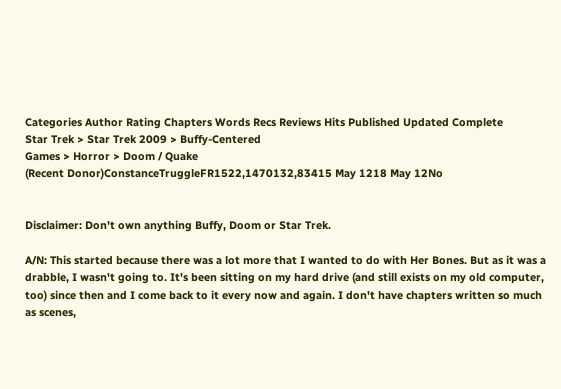Categories Author Rating Chapters Words Recs Reviews Hits Published Updated Complete
Star Trek > Star Trek 2009 > Buffy-Centered
Games > Horror > Doom / Quake
(Recent Donor)ConstanceTruggleFR1522,1470132,83415 May 1218 May 12No


Disclaimer: Don't own anything Buffy, Doom or Star Trek.

A/N: This started because there was a lot more that I wanted to do with Her Bones. But as it was a drabble, I wasn't going to. It's been sitting on my hard drive (and still exists on my old computer, too) since then and I come back to it every now and again. I don't have chapters written so much as scenes,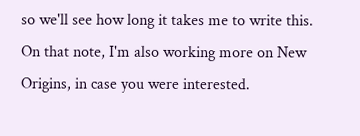so we'll see how long it takes me to write this. On that note, I'm also working more on New Origins, in case you were interested.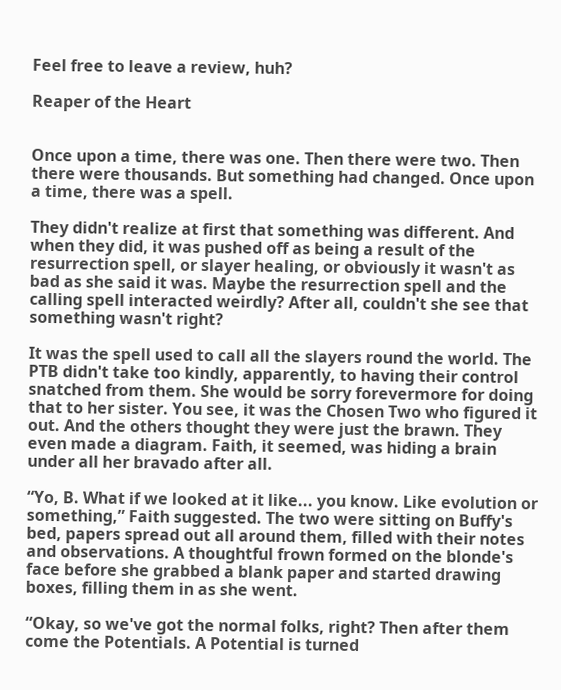Feel free to leave a review, huh?

Reaper of the Heart


Once upon a time, there was one. Then there were two. Then there were thousands. But something had changed. Once upon a time, there was a spell.

They didn't realize at first that something was different. And when they did, it was pushed off as being a result of the resurrection spell, or slayer healing, or obviously it wasn't as bad as she said it was. Maybe the resurrection spell and the calling spell interacted weirdly? After all, couldn't she see that something wasn't right?

It was the spell used to call all the slayers round the world. The PTB didn't take too kindly, apparently, to having their control snatched from them. She would be sorry forevermore for doing that to her sister. You see, it was the Chosen Two who figured it out. And the others thought they were just the brawn. They even made a diagram. Faith, it seemed, was hiding a brain under all her bravado after all.

“Yo, B. What if we looked at it like... you know. Like evolution or something,” Faith suggested. The two were sitting on Buffy's bed, papers spread out all around them, filled with their notes and observations. A thoughtful frown formed on the blonde's face before she grabbed a blank paper and started drawing boxes, filling them in as she went.

“Okay, so we've got the normal folks, right? Then after them come the Potentials. A Potential is turned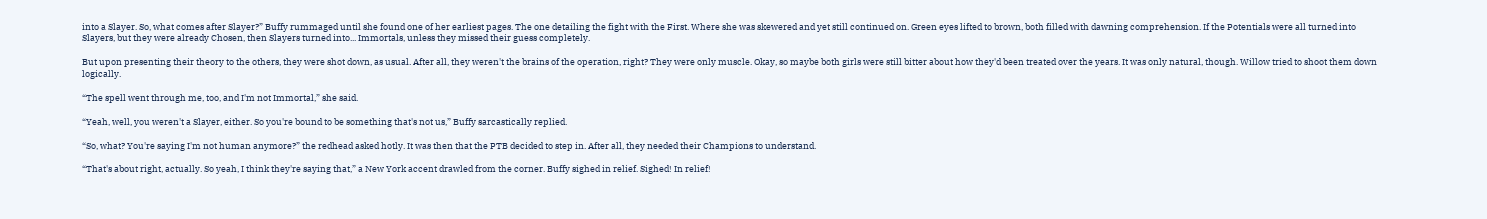into a Slayer. So, what comes after Slayer?” Buffy rummaged until she found one of her earliest pages. The one detailing the fight with the First. Where she was skewered and yet still continued on. Green eyes lifted to brown, both filled with dawning comprehension. If the Potentials were all turned into Slayers, but they were already Chosen, then Slayers turned into... Immortals, unless they missed their guess completely.

But upon presenting their theory to the others, they were shot down, as usual. After all, they weren't the brains of the operation, right? They were only muscle. Okay, so maybe both girls were still bitter about how they'd been treated over the years. It was only natural, though. Willow tried to shoot them down logically.

“The spell went through me, too, and I'm not Immortal,” she said.

“Yeah, well, you weren't a Slayer, either. So you're bound to be something that's not us,” Buffy sarcastically replied.

“So, what? You're saying I'm not human anymore?” the redhead asked hotly. It was then that the PTB decided to step in. After all, they needed their Champions to understand.

“That's about right, actually. So yeah, I think they're saying that,” a New York accent drawled from the corner. Buffy sighed in relief. Sighed! In relief!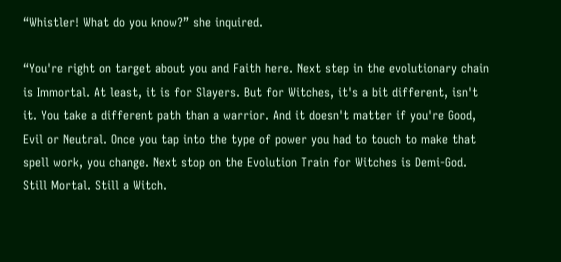“Whistler! What do you know?” she inquired.

“You're right on target about you and Faith here. Next step in the evolutionary chain is Immortal. At least, it is for Slayers. But for Witches, it's a bit different, isn't it. You take a different path than a warrior. And it doesn't matter if you're Good, Evil or Neutral. Once you tap into the type of power you had to touch to make that spell work, you change. Next stop on the Evolution Train for Witches is Demi-God. Still Mortal. Still a Witch.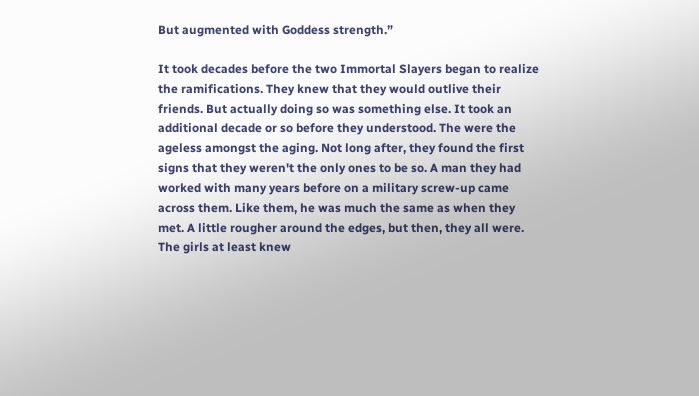But augmented with Goddess strength.”

It took decades before the two Immortal Slayers began to realize the ramifications. They knew that they would outlive their friends. But actually doing so was something else. It took an additional decade or so before they understood. The were the ageless amongst the aging. Not long after, they found the first signs that they weren't the only ones to be so. A man they had worked with many years before on a military screw-up came across them. Like them, he was much the same as when they met. A little rougher around the edges, but then, they all were. The girls at least knew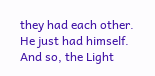they had each other. He just had himself. And so, the Light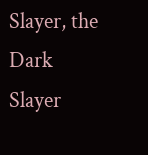Slayer, the Dark Slayer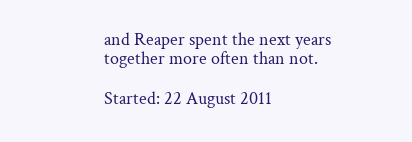and Reaper spent the next years together more often than not.

Started: 22 August 2011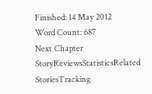Finished: 14 May 2012
Word Count: 687
Next Chapter
StoryReviewsStatisticsRelated StoriesTracking